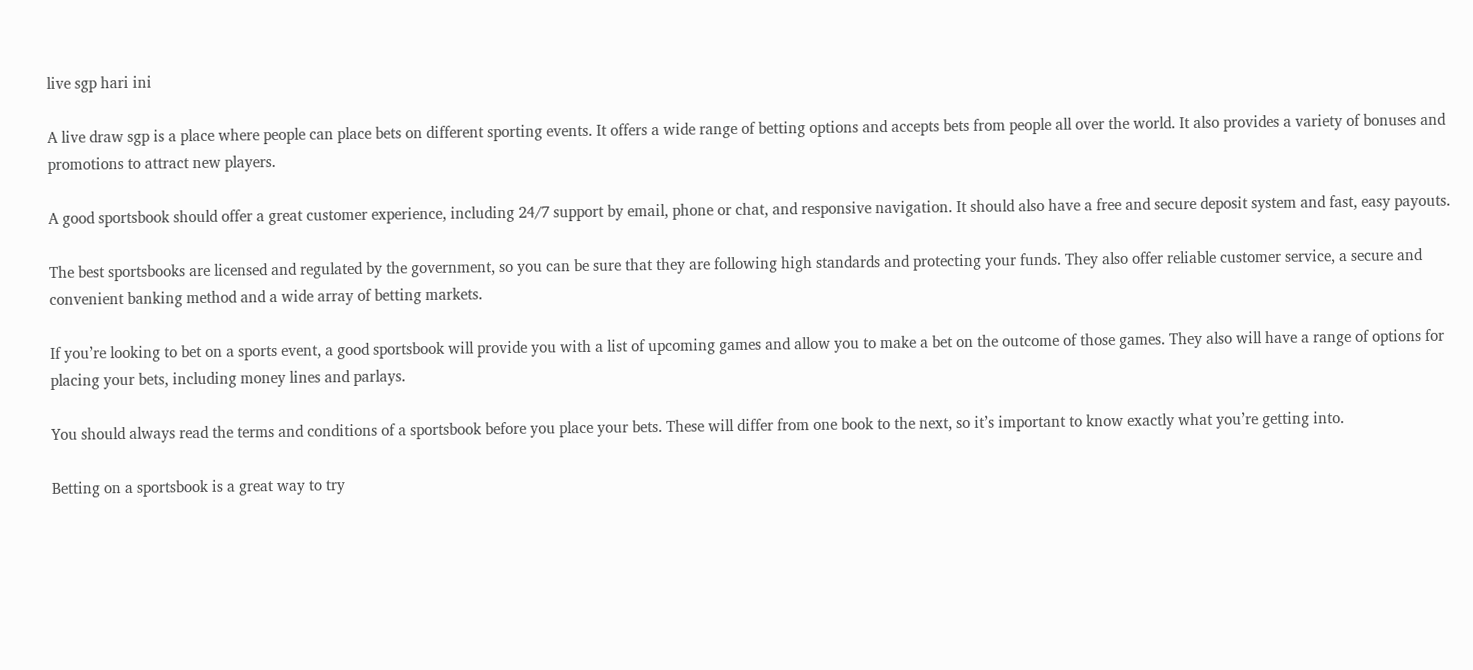live sgp hari ini

A live draw sgp is a place where people can place bets on different sporting events. It offers a wide range of betting options and accepts bets from people all over the world. It also provides a variety of bonuses and promotions to attract new players.

A good sportsbook should offer a great customer experience, including 24/7 support by email, phone or chat, and responsive navigation. It should also have a free and secure deposit system and fast, easy payouts.

The best sportsbooks are licensed and regulated by the government, so you can be sure that they are following high standards and protecting your funds. They also offer reliable customer service, a secure and convenient banking method and a wide array of betting markets.

If you’re looking to bet on a sports event, a good sportsbook will provide you with a list of upcoming games and allow you to make a bet on the outcome of those games. They also will have a range of options for placing your bets, including money lines and parlays.

You should always read the terms and conditions of a sportsbook before you place your bets. These will differ from one book to the next, so it’s important to know exactly what you’re getting into.

Betting on a sportsbook is a great way to try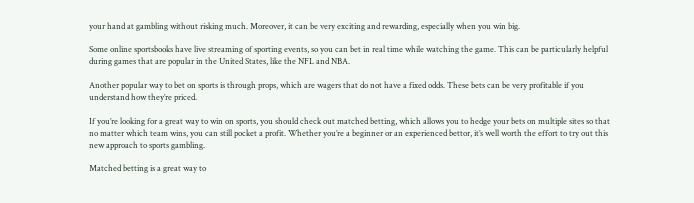your hand at gambling without risking much. Moreover, it can be very exciting and rewarding, especially when you win big.

Some online sportsbooks have live streaming of sporting events, so you can bet in real time while watching the game. This can be particularly helpful during games that are popular in the United States, like the NFL and NBA.

Another popular way to bet on sports is through props, which are wagers that do not have a fixed odds. These bets can be very profitable if you understand how they’re priced.

If you’re looking for a great way to win on sports, you should check out matched betting, which allows you to hedge your bets on multiple sites so that no matter which team wins, you can still pocket a profit. Whether you’re a beginner or an experienced bettor, it’s well worth the effort to try out this new approach to sports gambling.

Matched betting is a great way to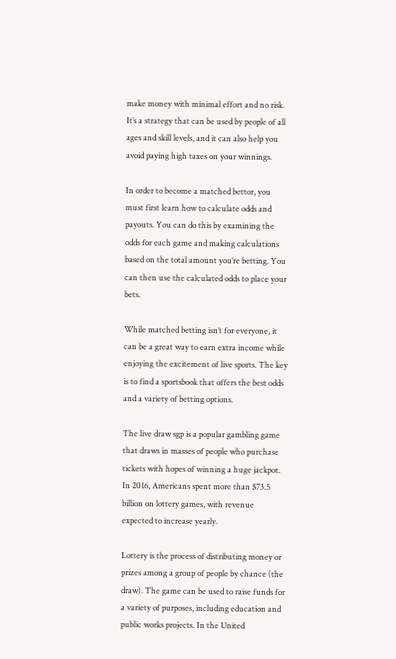make money with minimal effort and no risk. It’s a strategy that can be used by people of all ages and skill levels, and it can also help you avoid paying high taxes on your winnings.

In order to become a matched bettor, you must first learn how to calculate odds and payouts. You can do this by examining the odds for each game and making calculations based on the total amount you’re betting. You can then use the calculated odds to place your bets.

While matched betting isn’t for everyone, it can be a great way to earn extra income while enjoying the excitement of live sports. The key is to find a sportsbook that offers the best odds and a variety of betting options.

The live draw sgp is a popular gambling game that draws in masses of people who purchase tickets with hopes of winning a huge jackpot. In 2016, Americans spent more than $73.5 billion on lottery games, with revenue expected to increase yearly.

Lottery is the process of distributing money or prizes among a group of people by chance (the draw). The game can be used to raise funds for a variety of purposes, including education and public works projects. In the United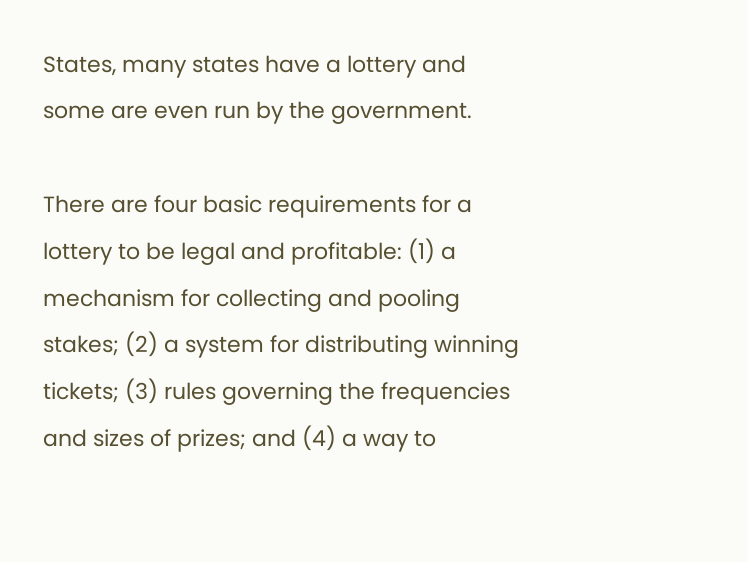States, many states have a lottery and some are even run by the government.

There are four basic requirements for a lottery to be legal and profitable: (1) a mechanism for collecting and pooling stakes; (2) a system for distributing winning tickets; (3) rules governing the frequencies and sizes of prizes; and (4) a way to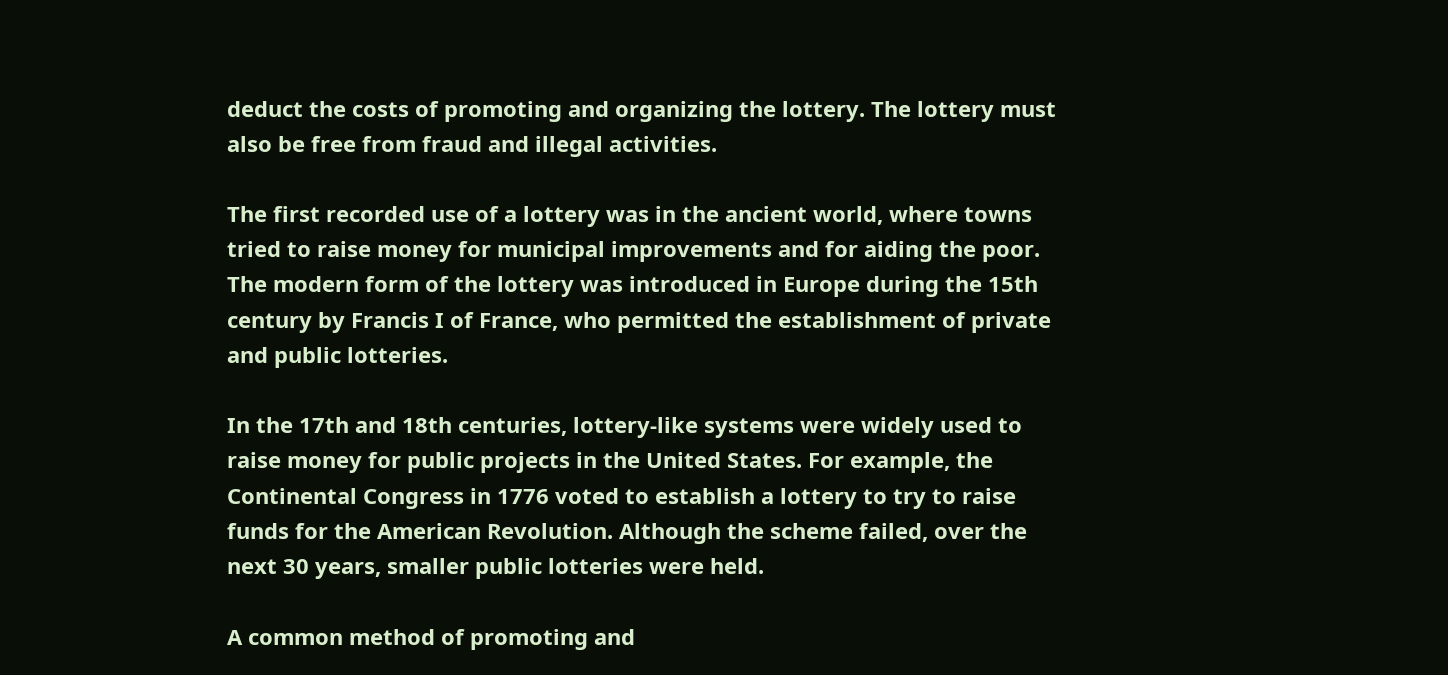deduct the costs of promoting and organizing the lottery. The lottery must also be free from fraud and illegal activities.

The first recorded use of a lottery was in the ancient world, where towns tried to raise money for municipal improvements and for aiding the poor. The modern form of the lottery was introduced in Europe during the 15th century by Francis I of France, who permitted the establishment of private and public lotteries.

In the 17th and 18th centuries, lottery-like systems were widely used to raise money for public projects in the United States. For example, the Continental Congress in 1776 voted to establish a lottery to try to raise funds for the American Revolution. Although the scheme failed, over the next 30 years, smaller public lotteries were held.

A common method of promoting and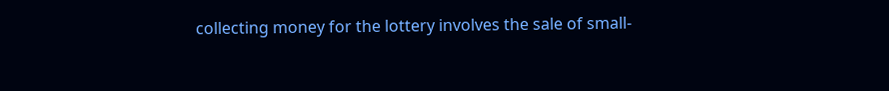collecting money for the lottery involves the sale of small-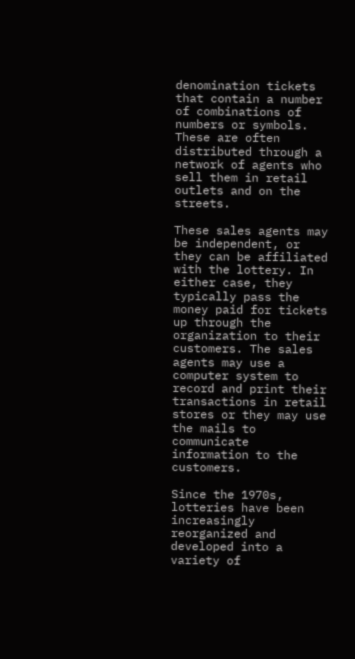denomination tickets that contain a number of combinations of numbers or symbols. These are often distributed through a network of agents who sell them in retail outlets and on the streets.

These sales agents may be independent, or they can be affiliated with the lottery. In either case, they typically pass the money paid for tickets up through the organization to their customers. The sales agents may use a computer system to record and print their transactions in retail stores or they may use the mails to communicate information to the customers.

Since the 1970s, lotteries have been increasingly reorganized and developed into a variety of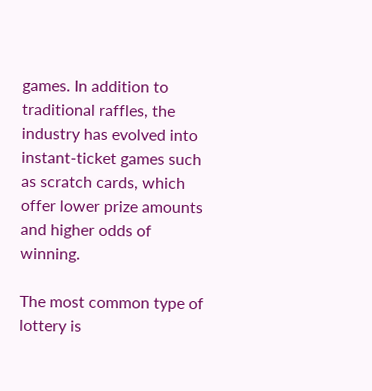games. In addition to traditional raffles, the industry has evolved into instant-ticket games such as scratch cards, which offer lower prize amounts and higher odds of winning.

The most common type of lottery is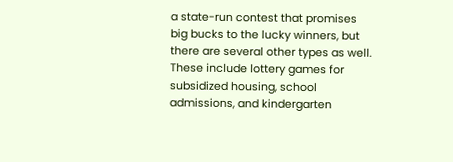a state-run contest that promises big bucks to the lucky winners, but there are several other types as well. These include lottery games for subsidized housing, school admissions, and kindergarten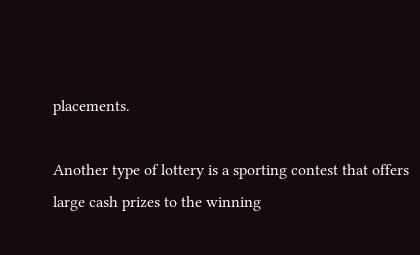placements.

Another type of lottery is a sporting contest that offers large cash prizes to the winning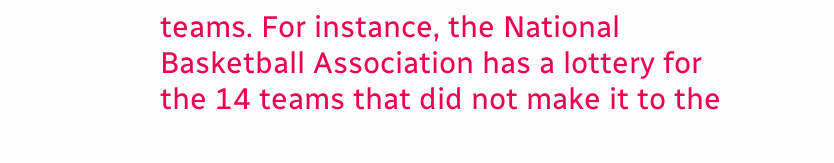teams. For instance, the National Basketball Association has a lottery for the 14 teams that did not make it to the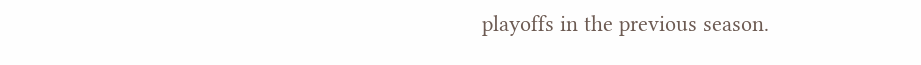playoffs in the previous season.